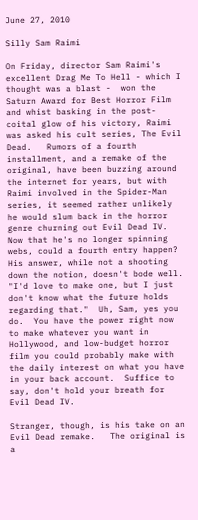June 27, 2010

Silly Sam Raimi

On Friday, director Sam Raimi's excellent Drag Me To Hell - which I thought was a blast -  won the Saturn Award for Best Horror Film and whist basking in the post-coital glow of his victory, Raimi was asked his cult series, The Evil Dead.   Rumors of a fourth installment, and a remake of the original, have been buzzing around the internet for years, but with Raimi involved in the Spider-Man series, it seemed rather unlikely he would slum back in the horror genre churning out Evil Dead IV.   Now that he's no longer spinning webs, could a fourth entry happen?  His answer, while not a shooting down the notion, doesn't bode well. "I'd love to make one, but I just don't know what the future holds regarding that."  Uh, Sam, yes you do.  You have the power right now to make whatever you want in Hollywood, and low-budget horror film you could probably make with the daily interest on what you have in your back account.  Suffice to say, don't hold your breath for Evil Dead IV.

Stranger, though, is his take on an Evil Dead remake.   The original is a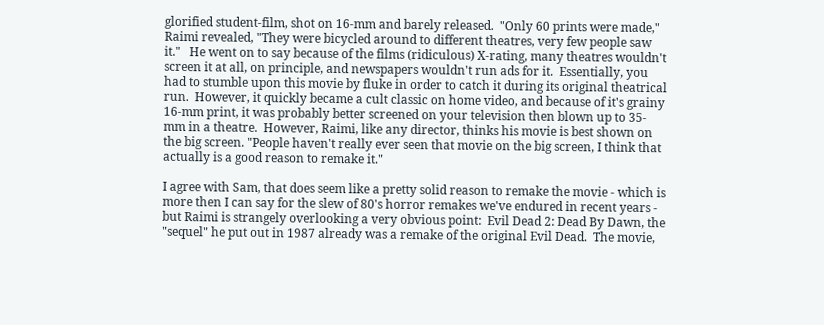glorified student-film, shot on 16-mm and barely released.  "Only 60 prints were made," Raimi revealed, "They were bicycled around to different theatres, very few people saw it."   He went on to say because of the films (ridiculous) X-rating, many theatres wouldn't screen it at all, on principle, and newspapers wouldn't run ads for it.  Essentially, you had to stumble upon this movie by fluke in order to catch it during its original theatrical run.  However, it quickly became a cult classic on home video, and because of it's grainy 16-mm print, it was probably better screened on your television then blown up to 35-mm in a theatre.  However, Raimi, like any director, thinks his movie is best shown on the big screen. "People haven't really ever seen that movie on the big screen, I think that actually is a good reason to remake it."

I agree with Sam, that does seem like a pretty solid reason to remake the movie - which is more then I can say for the slew of 80's horror remakes we've endured in recent years - but Raimi is strangely overlooking a very obvious point:  Evil Dead 2: Dead By Dawn, the "sequel" he put out in 1987 already was a remake of the original Evil Dead.  The movie,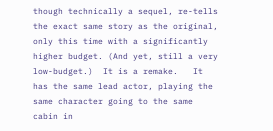though technically a sequel, re-tells the exact same story as the original, only this time with a significantly higher budget. (And yet, still a very low-budget.)  It is a remake.   It has the same lead actor, playing the same character going to the same cabin in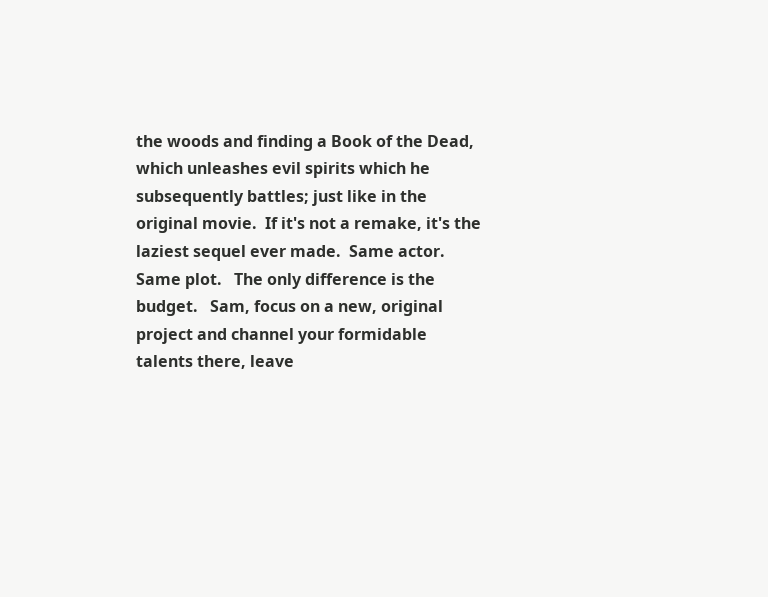the woods and finding a Book of the Dead, which unleashes evil spirits which he subsequently battles; just like in the original movie.  If it's not a remake, it's the laziest sequel ever made.  Same actor.  Same plot.   The only difference is the budget.   Sam, focus on a new, original project and channel your formidable talents there, leave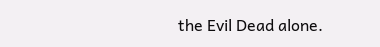the Evil Dead alone.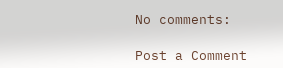No comments:

Post a Comment